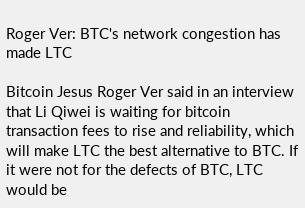Roger Ver: BTC's network congestion has made LTC

Bitcoin Jesus Roger Ver said in an interview that Li Qiwei is waiting for bitcoin transaction fees to rise and reliability, which will make LTC the best alternative to BTC. If it were not for the defects of BTC, LTC would be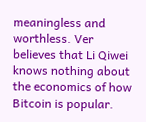meaningless and worthless. Ver believes that Li Qiwei knows nothing about the economics of how Bitcoin is popular.